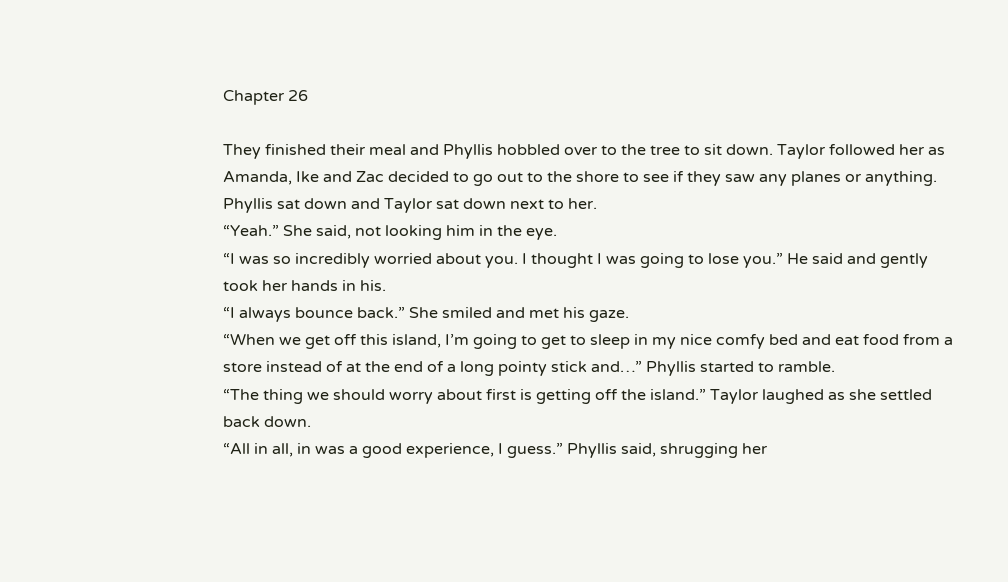Chapter 26

They finished their meal and Phyllis hobbled over to the tree to sit down. Taylor followed her as Amanda, Ike and Zac decided to go out to the shore to see if they saw any planes or anything. Phyllis sat down and Taylor sat down next to her.
“Yeah.” She said, not looking him in the eye.
“I was so incredibly worried about you. I thought I was going to lose you.” He said and gently took her hands in his.
“I always bounce back.” She smiled and met his gaze.
“When we get off this island, I’m going to get to sleep in my nice comfy bed and eat food from a store instead of at the end of a long pointy stick and…” Phyllis started to ramble.
“The thing we should worry about first is getting off the island.” Taylor laughed as she settled back down.
“All in all, in was a good experience, I guess.” Phyllis said, shrugging her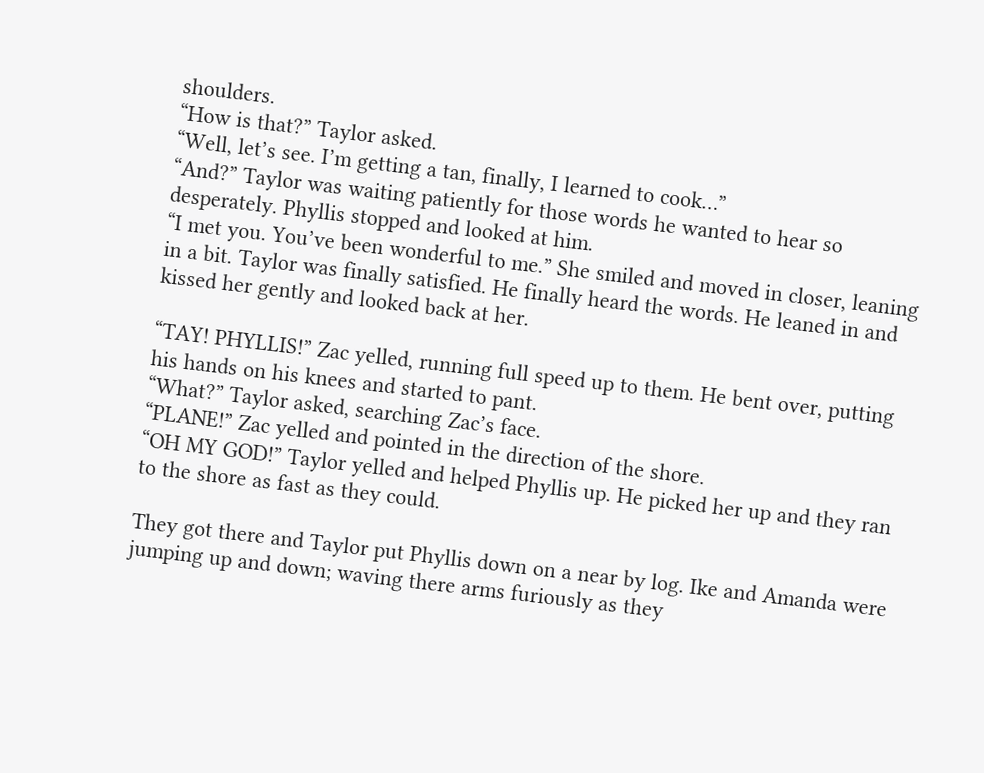shoulders.
“How is that?” Taylor asked.
“Well, let’s see. I’m getting a tan, finally, I learned to cook…”
“And?” Taylor was waiting patiently for those words he wanted to hear so desperately. Phyllis stopped and looked at him.
“I met you. You’ve been wonderful to me.” She smiled and moved in closer, leaning in a bit. Taylor was finally satisfied. He finally heard the words. He leaned in and kissed her gently and looked back at her.

“TAY! PHYLLIS!” Zac yelled, running full speed up to them. He bent over, putting his hands on his knees and started to pant.
“What?” Taylor asked, searching Zac’s face.
“PLANE!” Zac yelled and pointed in the direction of the shore.
“OH MY GOD!” Taylor yelled and helped Phyllis up. He picked her up and they ran to the shore as fast as they could.

They got there and Taylor put Phyllis down on a near by log. Ike and Amanda were jumping up and down; waving there arms furiously as they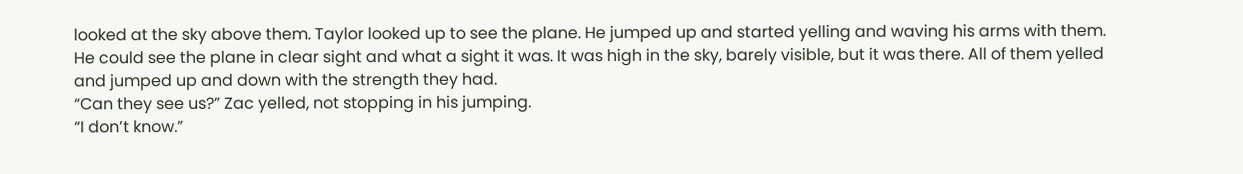looked at the sky above them. Taylor looked up to see the plane. He jumped up and started yelling and waving his arms with them. He could see the plane in clear sight and what a sight it was. It was high in the sky, barely visible, but it was there. All of them yelled and jumped up and down with the strength they had.
“Can they see us?” Zac yelled, not stopping in his jumping.
“I don’t know.”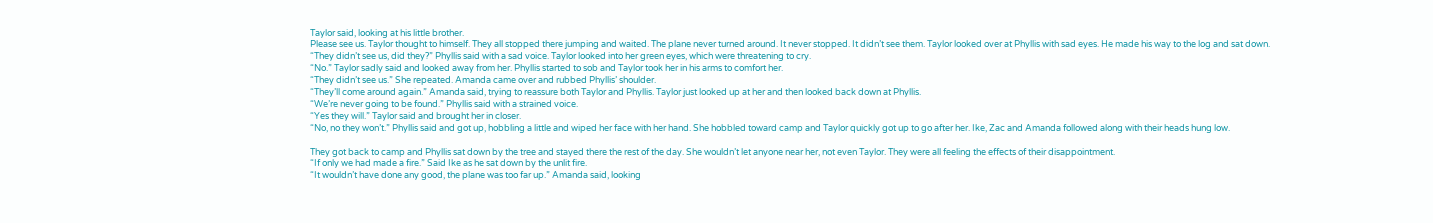Taylor said, looking at his little brother.
Please see us. Taylor thought to himself. They all stopped there jumping and waited. The plane never turned around. It never stopped. It didn’t see them. Taylor looked over at Phyllis with sad eyes. He made his way to the log and sat down.
“They didn’t see us, did they?” Phyllis said with a sad voice. Taylor looked into her green eyes, which were threatening to cry.
“No.” Taylor sadly said and looked away from her. Phyllis started to sob and Taylor took her in his arms to comfort her.
“They didn’t see us.” She repeated. Amanda came over and rubbed Phyllis’ shoulder.
“They’ll come around again.” Amanda said, trying to reassure both Taylor and Phyllis. Taylor just looked up at her and then looked back down at Phyllis.
“We’re never going to be found.” Phyllis said with a strained voice.
“Yes they will.” Taylor said and brought her in closer.
“No, no they won’t.” Phyllis said and got up, hobbling a little and wiped her face with her hand. She hobbled toward camp and Taylor quickly got up to go after her. Ike, Zac and Amanda followed along with their heads hung low.

They got back to camp and Phyllis sat down by the tree and stayed there the rest of the day. She wouldn’t let anyone near her, not even Taylor. They were all feeling the effects of their disappointment.
“If only we had made a fire.” Said Ike as he sat down by the unlit fire.
“It wouldn’t have done any good, the plane was too far up.” Amanda said, looking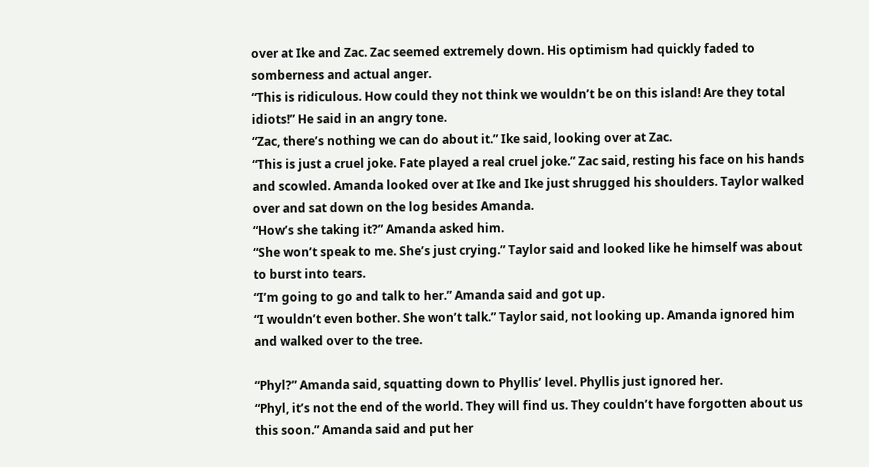over at Ike and Zac. Zac seemed extremely down. His optimism had quickly faded to somberness and actual anger.
“This is ridiculous. How could they not think we wouldn’t be on this island! Are they total idiots!” He said in an angry tone.
“Zac, there’s nothing we can do about it.” Ike said, looking over at Zac.
“This is just a cruel joke. Fate played a real cruel joke.” Zac said, resting his face on his hands and scowled. Amanda looked over at Ike and Ike just shrugged his shoulders. Taylor walked over and sat down on the log besides Amanda.
“How’s she taking it?” Amanda asked him.
“She won’t speak to me. She’s just crying.” Taylor said and looked like he himself was about to burst into tears.
“I’m going to go and talk to her.” Amanda said and got up.
“I wouldn’t even bother. She won’t talk.” Taylor said, not looking up. Amanda ignored him and walked over to the tree.

“Phyl?” Amanda said, squatting down to Phyllis’ level. Phyllis just ignored her.
“Phyl, it’s not the end of the world. They will find us. They couldn’t have forgotten about us this soon.” Amanda said and put her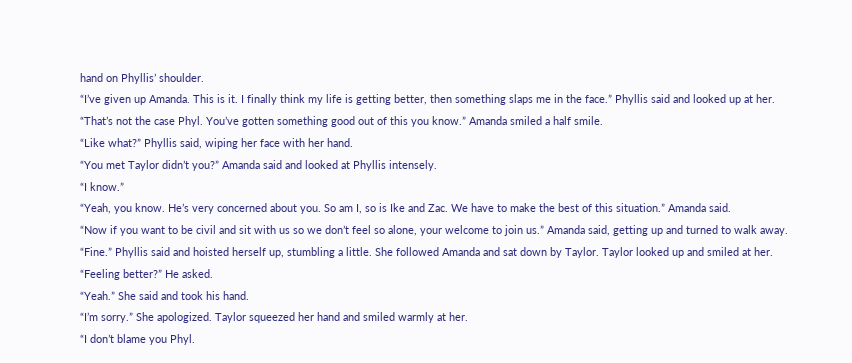hand on Phyllis’ shoulder.
“I’ve given up Amanda. This is it. I finally think my life is getting better, then something slaps me in the face.” Phyllis said and looked up at her.
“That’s not the case Phyl. You’ve gotten something good out of this you know.” Amanda smiled a half smile.
“Like what?” Phyllis said, wiping her face with her hand.
“You met Taylor didn’t you?” Amanda said and looked at Phyllis intensely.
“I know.”
“Yeah, you know. He’s very concerned about you. So am I, so is Ike and Zac. We have to make the best of this situation.” Amanda said.
“Now if you want to be civil and sit with us so we don’t feel so alone, your welcome to join us.” Amanda said, getting up and turned to walk away.
“Fine.” Phyllis said and hoisted herself up, stumbling a little. She followed Amanda and sat down by Taylor. Taylor looked up and smiled at her.
“Feeling better?” He asked.
“Yeah.” She said and took his hand.
“I’m sorry.” She apologized. Taylor squeezed her hand and smiled warmly at her.
“I don’t blame you Phyl.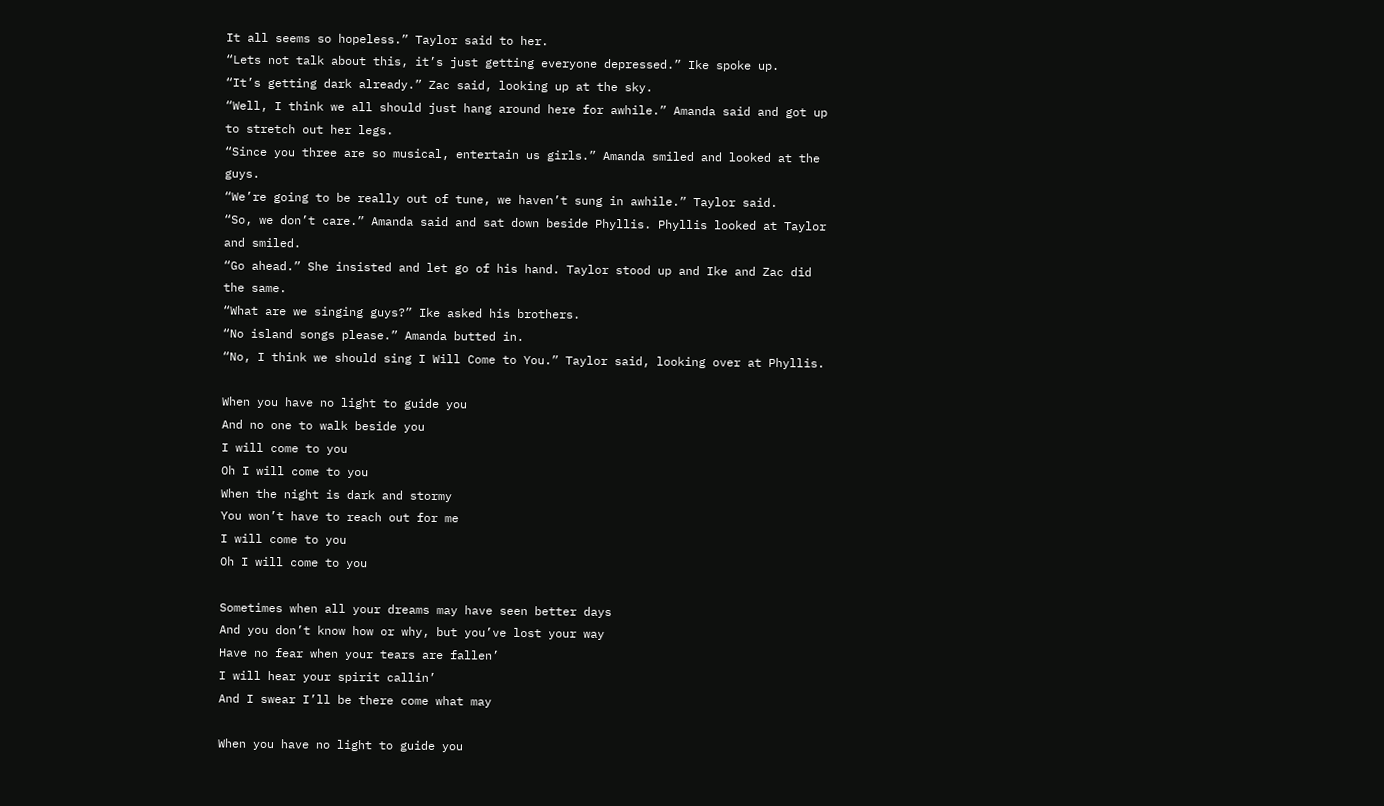It all seems so hopeless.” Taylor said to her.
“Lets not talk about this, it’s just getting everyone depressed.” Ike spoke up.
“It’s getting dark already.” Zac said, looking up at the sky.
“Well, I think we all should just hang around here for awhile.” Amanda said and got up to stretch out her legs.
“Since you three are so musical, entertain us girls.” Amanda smiled and looked at the guys.
“We’re going to be really out of tune, we haven’t sung in awhile.” Taylor said.
“So, we don’t care.” Amanda said and sat down beside Phyllis. Phyllis looked at Taylor and smiled.
“Go ahead.” She insisted and let go of his hand. Taylor stood up and Ike and Zac did the same.
“What are we singing guys?” Ike asked his brothers.
“No island songs please.” Amanda butted in.
“No, I think we should sing I Will Come to You.” Taylor said, looking over at Phyllis.

When you have no light to guide you
And no one to walk beside you
I will come to you
Oh I will come to you
When the night is dark and stormy
You won’t have to reach out for me
I will come to you
Oh I will come to you

Sometimes when all your dreams may have seen better days
And you don’t know how or why, but you’ve lost your way
Have no fear when your tears are fallen’
I will hear your spirit callin’
And I swear I’ll be there come what may

When you have no light to guide you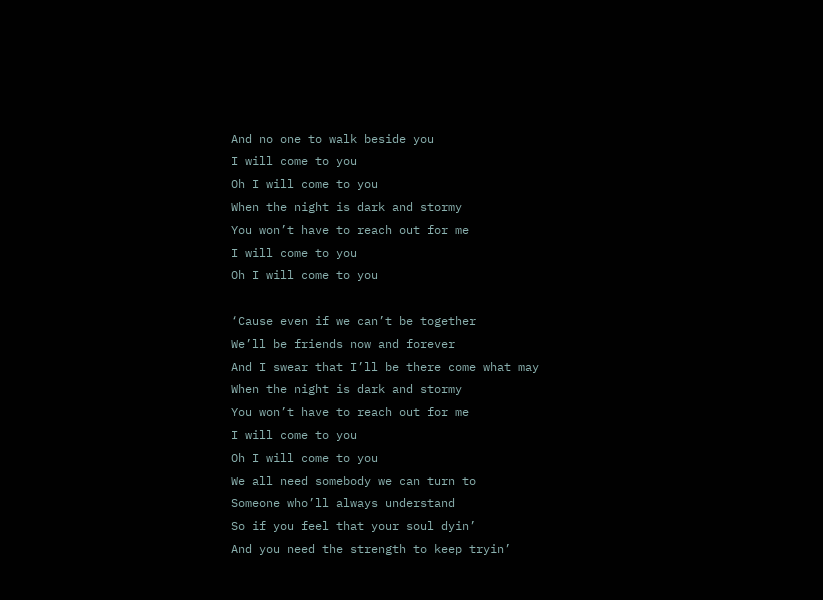And no one to walk beside you
I will come to you
Oh I will come to you
When the night is dark and stormy
You won’t have to reach out for me
I will come to you
Oh I will come to you

‘Cause even if we can’t be together
We’ll be friends now and forever
And I swear that I’ll be there come what may
When the night is dark and stormy
You won’t have to reach out for me
I will come to you
Oh I will come to you
We all need somebody we can turn to
Someone who’ll always understand
So if you feel that your soul dyin’
And you need the strength to keep tryin’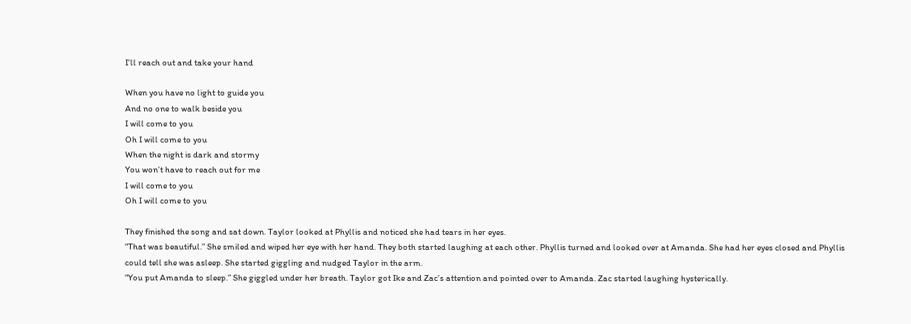I’ll reach out and take your hand

When you have no light to guide you
And no one to walk beside you
I will come to you
Oh I will come to you
When the night is dark and stormy
You won’t have to reach out for me
I will come to you
Oh I will come to you

They finished the song and sat down. Taylor looked at Phyllis and noticed she had tears in her eyes.
“That was beautiful.” She smiled and wiped her eye with her hand. They both started laughing at each other. Phyllis turned and looked over at Amanda. She had her eyes closed and Phyllis could tell she was asleep. She started giggling and nudged Taylor in the arm.
“You put Amanda to sleep.” She giggled under her breath. Taylor got Ike and Zac’s attention and pointed over to Amanda. Zac started laughing hysterically.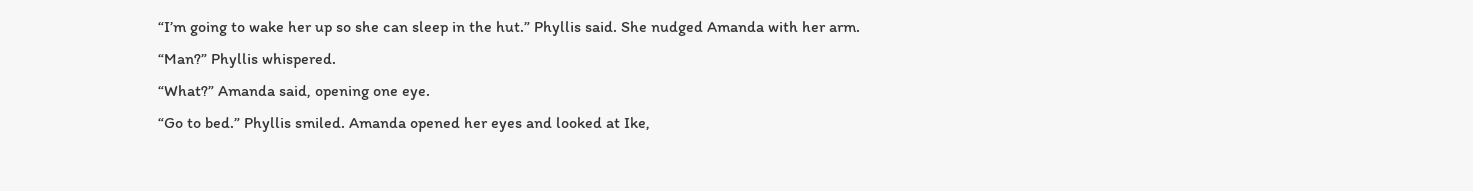“I’m going to wake her up so she can sleep in the hut.” Phyllis said. She nudged Amanda with her arm.
“Man?” Phyllis whispered.
“What?” Amanda said, opening one eye.
“Go to bed.” Phyllis smiled. Amanda opened her eyes and looked at Ike,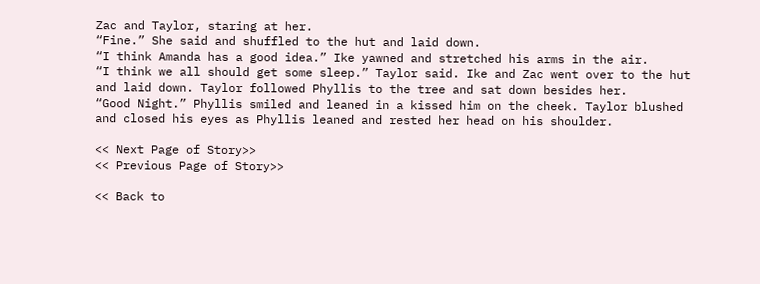Zac and Taylor, staring at her.
“Fine.” She said and shuffled to the hut and laid down.
“I think Amanda has a good idea.” Ike yawned and stretched his arms in the air.
“I think we all should get some sleep.” Taylor said. Ike and Zac went over to the hut and laid down. Taylor followed Phyllis to the tree and sat down besides her.
“Good Night.” Phyllis smiled and leaned in a kissed him on the cheek. Taylor blushed and closed his eyes as Phyllis leaned and rested her head on his shoulder.

<< Next Page of Story>>
<< Previous Page of Story>>

<< Back to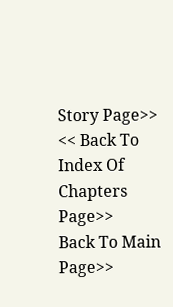Story Page>>
<< Back To Index Of Chapters Page>>
Back To Main Page>>